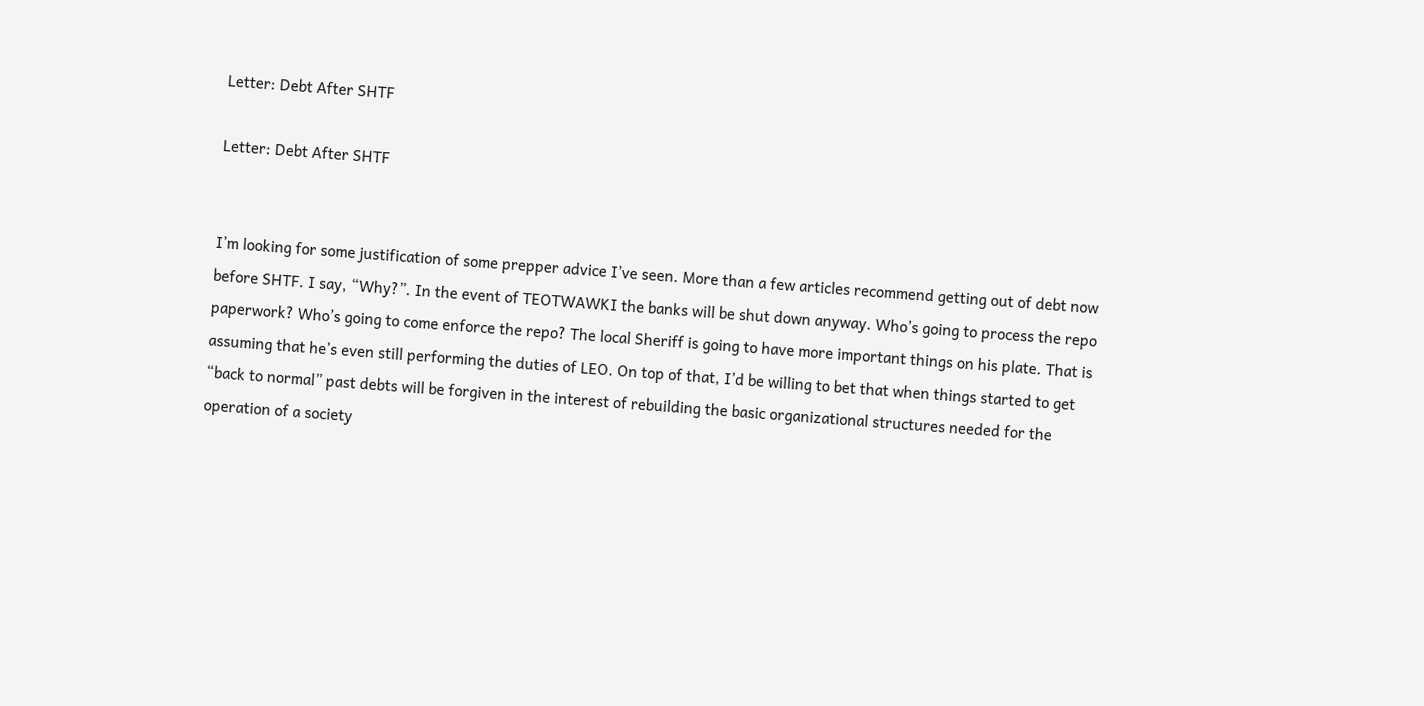Letter: Debt After SHTF

Letter: Debt After SHTF


I’m looking for some justification of some prepper advice I’ve seen. More than a few articles recommend getting out of debt now before SHTF. I say, “Why?”. In the event of TEOTWAWKI the banks will be shut down anyway. Who’s going to process the repo paperwork? Who’s going to come enforce the repo? The local Sheriff is going to have more important things on his plate. That is assuming that he’s even still performing the duties of LEO. On top of that, I’d be willing to bet that when things started to get “back to normal” past debts will be forgiven in the interest of rebuilding the basic organizational structures needed for the operation of a society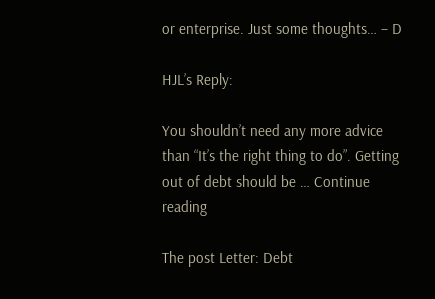or enterprise. Just some thoughts… – D

HJL’s Reply:

You shouldn’t need any more advice than “It’s the right thing to do”. Getting out of debt should be … Continue reading

The post Letter: Debt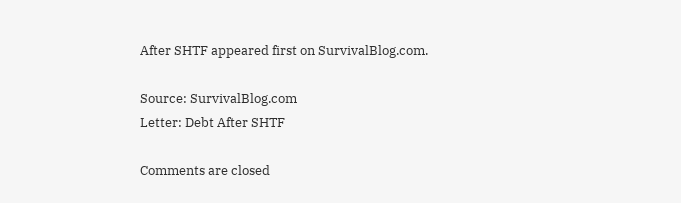After SHTF appeared first on SurvivalBlog.com.

Source: SurvivalBlog.com
Letter: Debt After SHTF

Comments are closed